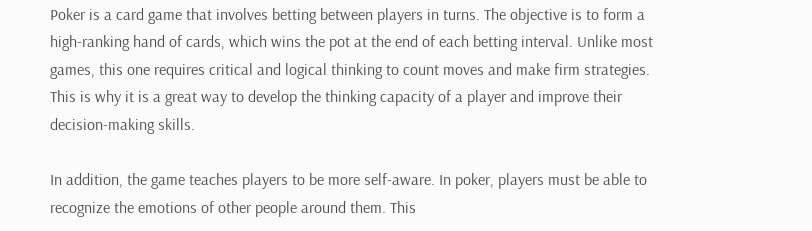Poker is a card game that involves betting between players in turns. The objective is to form a high-ranking hand of cards, which wins the pot at the end of each betting interval. Unlike most games, this one requires critical and logical thinking to count moves and make firm strategies. This is why it is a great way to develop the thinking capacity of a player and improve their decision-making skills.

In addition, the game teaches players to be more self-aware. In poker, players must be able to recognize the emotions of other people around them. This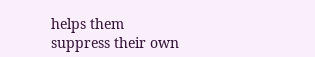helps them suppress their own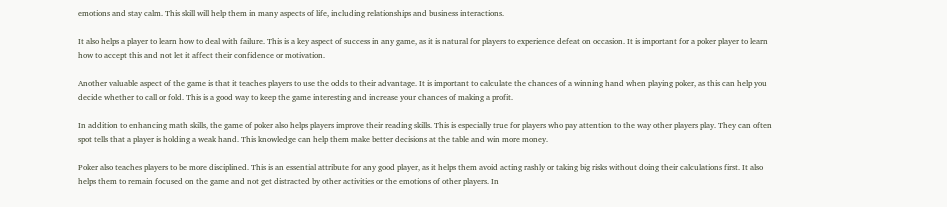emotions and stay calm. This skill will help them in many aspects of life, including relationships and business interactions.

It also helps a player to learn how to deal with failure. This is a key aspect of success in any game, as it is natural for players to experience defeat on occasion. It is important for a poker player to learn how to accept this and not let it affect their confidence or motivation.

Another valuable aspect of the game is that it teaches players to use the odds to their advantage. It is important to calculate the chances of a winning hand when playing poker, as this can help you decide whether to call or fold. This is a good way to keep the game interesting and increase your chances of making a profit.

In addition to enhancing math skills, the game of poker also helps players improve their reading skills. This is especially true for players who pay attention to the way other players play. They can often spot tells that a player is holding a weak hand. This knowledge can help them make better decisions at the table and win more money.

Poker also teaches players to be more disciplined. This is an essential attribute for any good player, as it helps them avoid acting rashly or taking big risks without doing their calculations first. It also helps them to remain focused on the game and not get distracted by other activities or the emotions of other players. In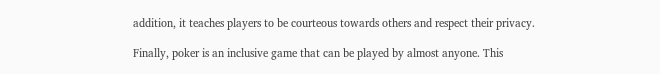addition, it teaches players to be courteous towards others and respect their privacy.

Finally, poker is an inclusive game that can be played by almost anyone. This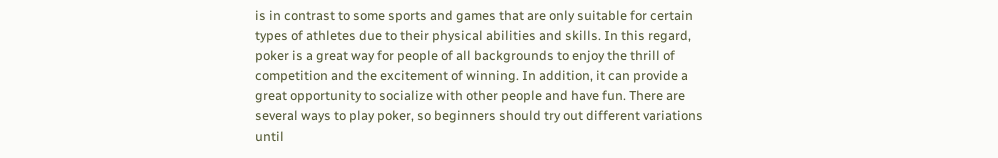is in contrast to some sports and games that are only suitable for certain types of athletes due to their physical abilities and skills. In this regard, poker is a great way for people of all backgrounds to enjoy the thrill of competition and the excitement of winning. In addition, it can provide a great opportunity to socialize with other people and have fun. There are several ways to play poker, so beginners should try out different variations until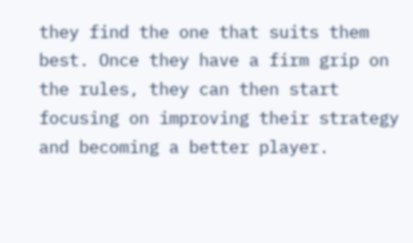they find the one that suits them best. Once they have a firm grip on the rules, they can then start focusing on improving their strategy and becoming a better player.